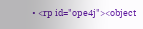• <rp id="ope4j"><object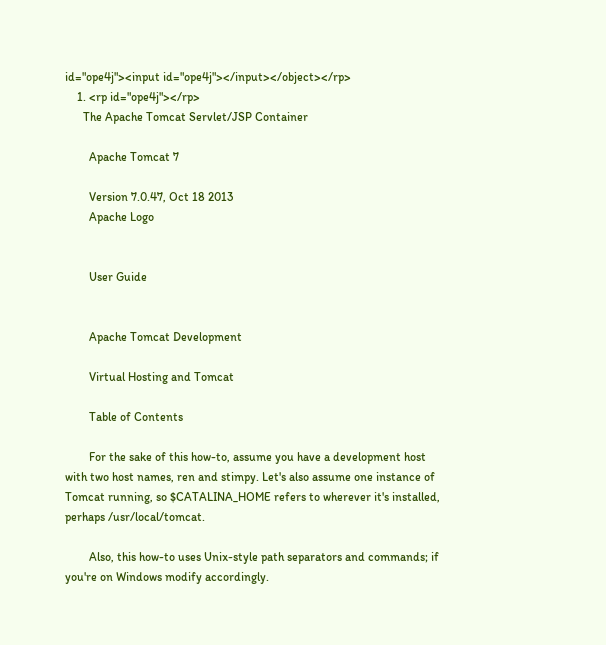id="ope4j"><input id="ope4j"></input></object></rp>
    1. <rp id="ope4j"></rp>
      The Apache Tomcat Servlet/JSP Container

        Apache Tomcat 7

        Version 7.0.47, Oct 18 2013
        Apache Logo


        User Guide


        Apache Tomcat Development

        Virtual Hosting and Tomcat

        Table of Contents

        For the sake of this how-to, assume you have a development host with two host names, ren and stimpy. Let's also assume one instance of Tomcat running, so $CATALINA_HOME refers to wherever it's installed, perhaps /usr/local/tomcat.

        Also, this how-to uses Unix-style path separators and commands; if you're on Windows modify accordingly.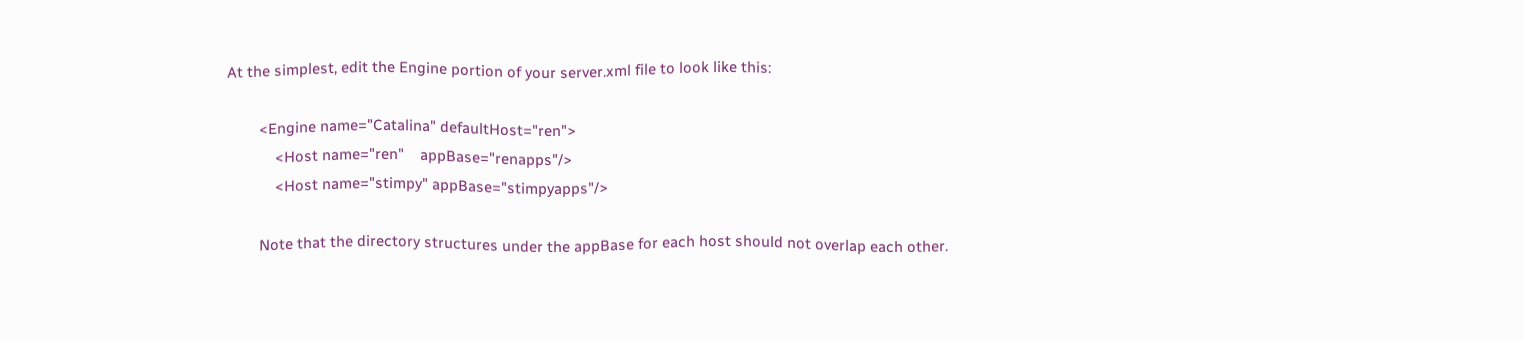At the simplest, edit the Engine portion of your server.xml file to look like this:

        <Engine name="Catalina" defaultHost="ren">
            <Host name="ren"    appBase="renapps"/>
            <Host name="stimpy" appBase="stimpyapps"/>

        Note that the directory structures under the appBase for each host should not overlap each other.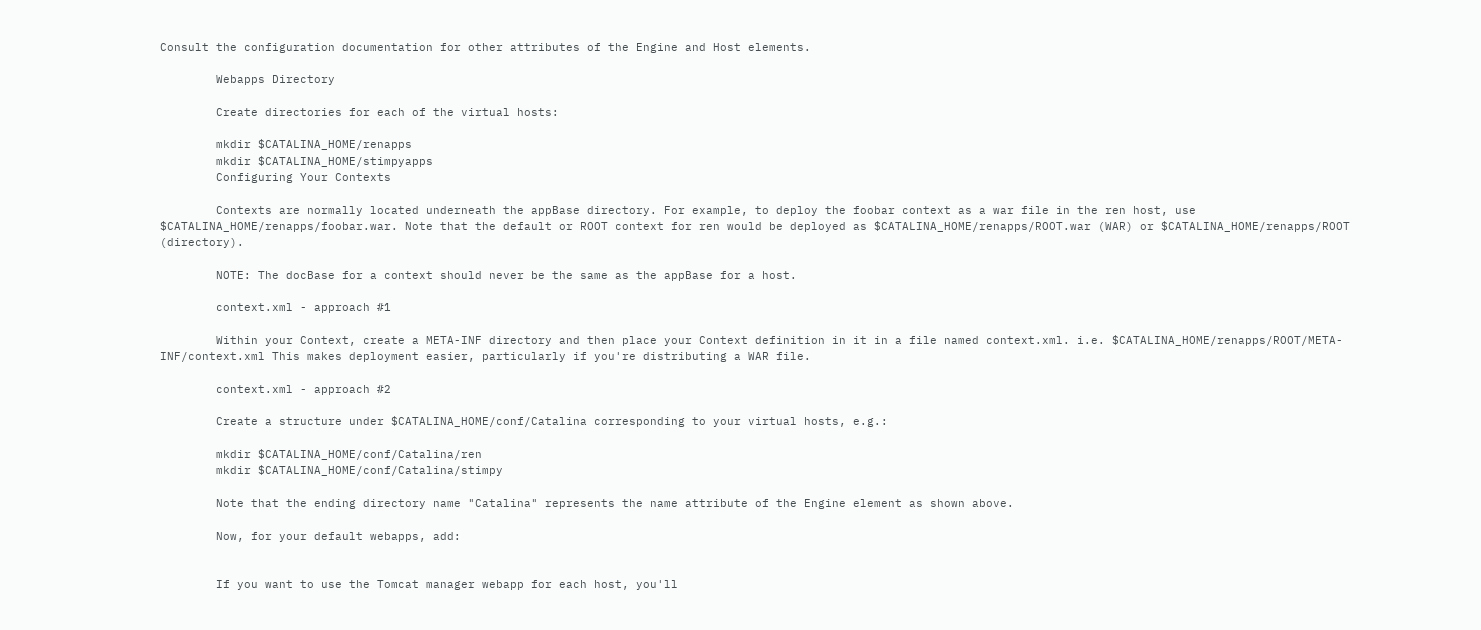Consult the configuration documentation for other attributes of the Engine and Host elements.

        Webapps Directory

        Create directories for each of the virtual hosts:

        mkdir $CATALINA_HOME/renapps
        mkdir $CATALINA_HOME/stimpyapps
        Configuring Your Contexts

        Contexts are normally located underneath the appBase directory. For example, to deploy the foobar context as a war file in the ren host, use $CATALINA_HOME/renapps/foobar.war. Note that the default or ROOT context for ren would be deployed as $CATALINA_HOME/renapps/ROOT.war (WAR) or $CATALINA_HOME/renapps/ROOT (directory).

        NOTE: The docBase for a context should never be the same as the appBase for a host.

        context.xml - approach #1

        Within your Context, create a META-INF directory and then place your Context definition in it in a file named context.xml. i.e. $CATALINA_HOME/renapps/ROOT/META-INF/context.xml This makes deployment easier, particularly if you're distributing a WAR file.

        context.xml - approach #2

        Create a structure under $CATALINA_HOME/conf/Catalina corresponding to your virtual hosts, e.g.:

        mkdir $CATALINA_HOME/conf/Catalina/ren
        mkdir $CATALINA_HOME/conf/Catalina/stimpy

        Note that the ending directory name "Catalina" represents the name attribute of the Engine element as shown above.

        Now, for your default webapps, add:


        If you want to use the Tomcat manager webapp for each host, you'll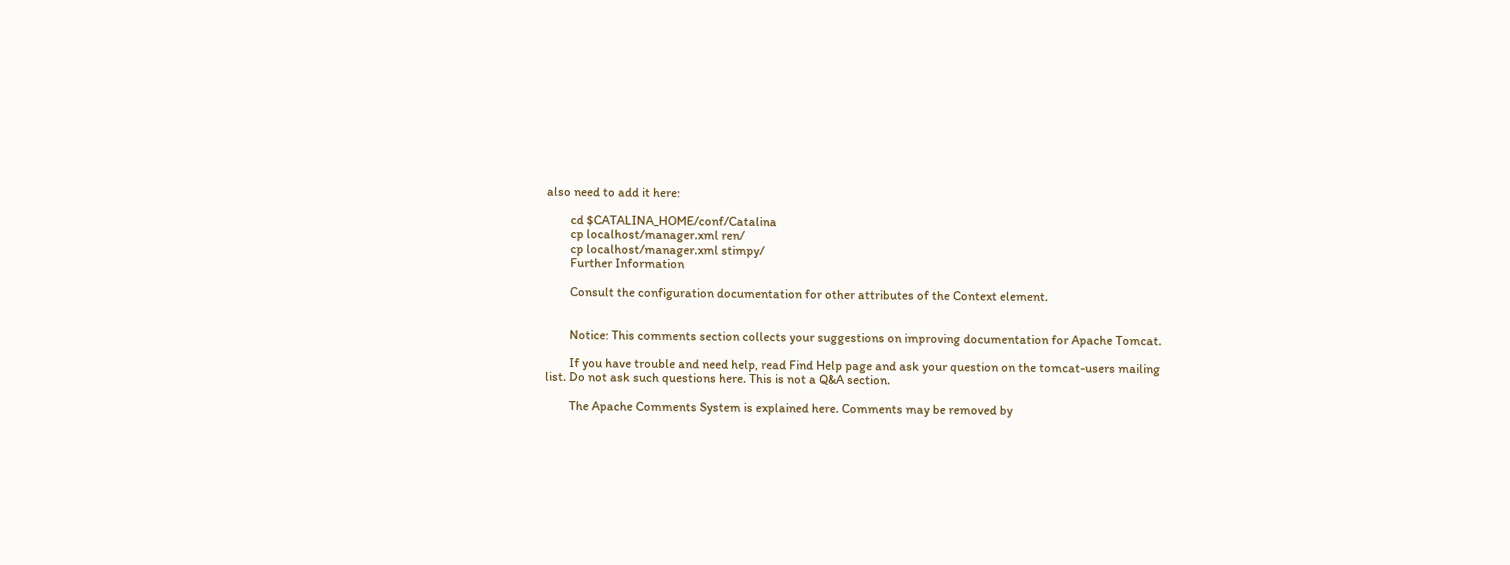also need to add it here:

        cd $CATALINA_HOME/conf/Catalina
        cp localhost/manager.xml ren/
        cp localhost/manager.xml stimpy/
        Further Information

        Consult the configuration documentation for other attributes of the Context element.


        Notice: This comments section collects your suggestions on improving documentation for Apache Tomcat.

        If you have trouble and need help, read Find Help page and ask your question on the tomcat-users mailing list. Do not ask such questions here. This is not a Q&A section.

        The Apache Comments System is explained here. Comments may be removed by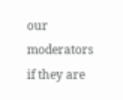our moderators if they are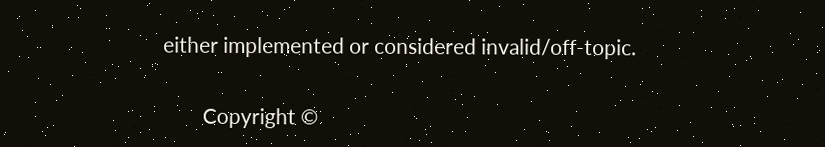either implemented or considered invalid/off-topic.

        Copyright ©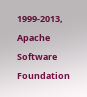1999-2013, Apache Software Foundation